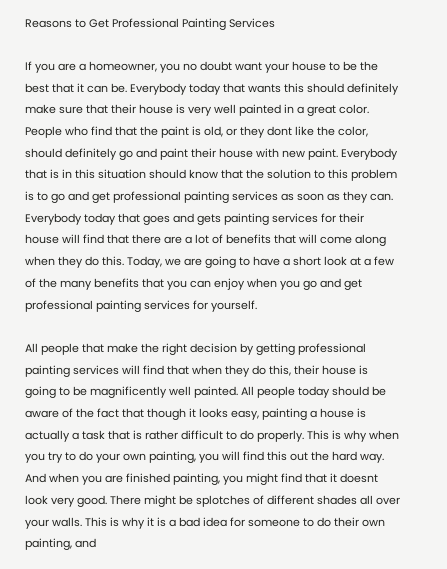Reasons to Get Professional Painting Services

If you are a homeowner, you no doubt want your house to be the best that it can be. Everybody today that wants this should definitely make sure that their house is very well painted in a great color. People who find that the paint is old, or they dont like the color, should definitely go and paint their house with new paint. Everybody that is in this situation should know that the solution to this problem is to go and get professional painting services as soon as they can. Everybody today that goes and gets painting services for their house will find that there are a lot of benefits that will come along when they do this. Today, we are going to have a short look at a few of the many benefits that you can enjoy when you go and get professional painting services for yourself.

All people that make the right decision by getting professional painting services will find that when they do this, their house is going to be magnificently well painted. All people today should be aware of the fact that though it looks easy, painting a house is actually a task that is rather difficult to do properly. This is why when you try to do your own painting, you will find this out the hard way. And when you are finished painting, you might find that it doesnt look very good. There might be splotches of different shades all over your walls. This is why it is a bad idea for someone to do their own painting, and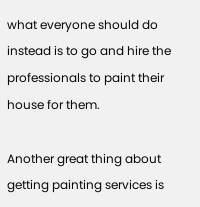what everyone should do instead is to go and hire the professionals to paint their house for them.

Another great thing about getting painting services is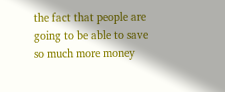the fact that people are going to be able to save so much more money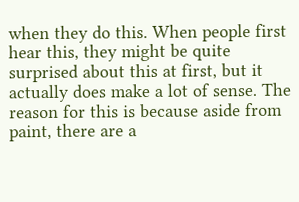when they do this. When people first hear this, they might be quite surprised about this at first, but it actually does make a lot of sense. The reason for this is because aside from paint, there are a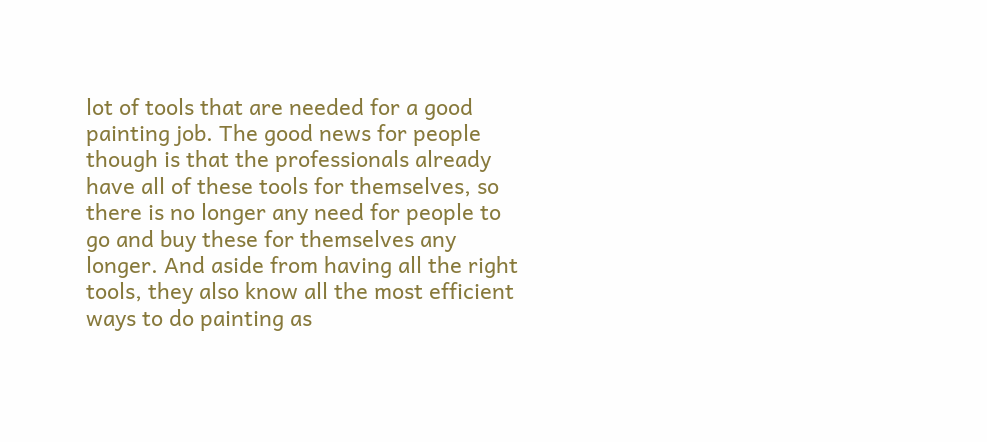lot of tools that are needed for a good painting job. The good news for people though is that the professionals already have all of these tools for themselves, so there is no longer any need for people to go and buy these for themselves any longer. And aside from having all the right tools, they also know all the most efficient ways to do painting as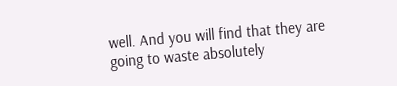well. And you will find that they are going to waste absolutely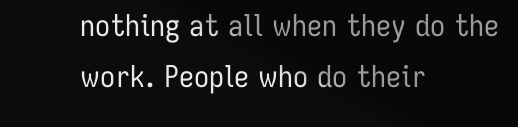nothing at all when they do the work. People who do their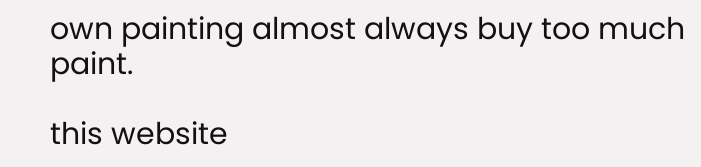own painting almost always buy too much paint.

this website